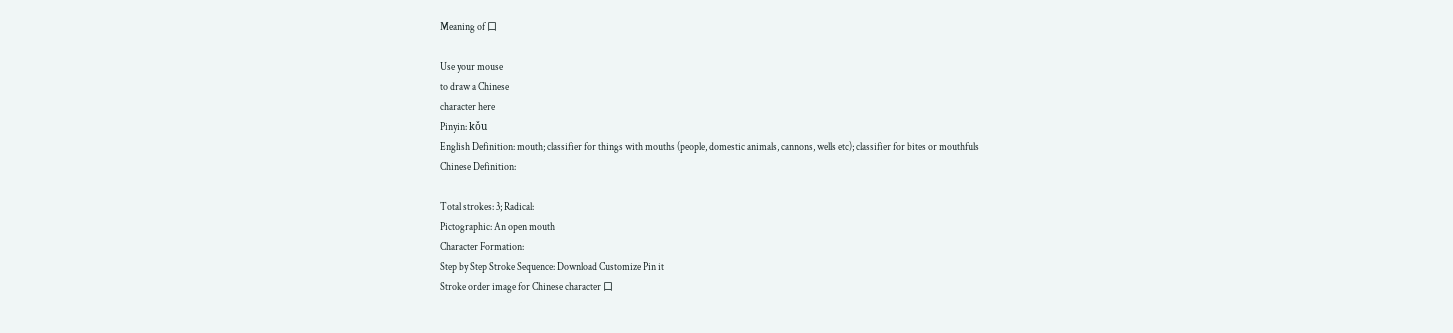Meaning of 口

Use your mouse
to draw a Chinese
character here
Pinyin: kǒu
English Definition: mouth; classifier for things with mouths (people, domestic animals, cannons, wells etc); classifier for bites or mouthfuls
Chinese Definition:

Total strokes: 3; Radical:
Pictographic: An open mouth
Character Formation:
Step by Step Stroke Sequence: Download Customize Pin it
Stroke order image for Chinese character 口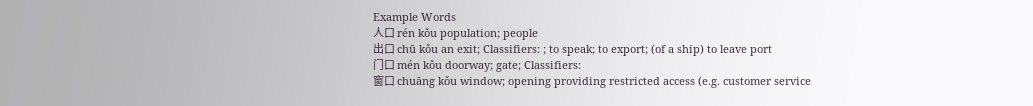Example Words
人口 rén kǒu population; people
出口 chū kǒu an exit; Classifiers: ; to speak; to export; (of a ship) to leave port
门口 mén kǒu doorway; gate; Classifiers:
窗口 chuāng kǒu window; opening providing restricted access (e.g. customer service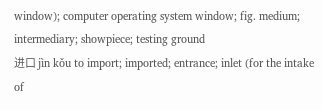window); computer operating system window; fig. medium; intermediary; showpiece; testing ground
进口 jìn kǒu to import; imported; entrance; inlet (for the intake of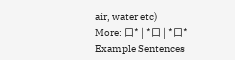air, water etc)
More: 口* | *口 | *口*
Example Sentences